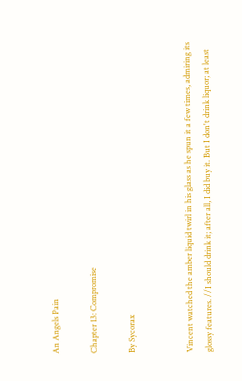An Angels Pain

Chapter 13: Compromise

By Sycorax


Vincent watched the amber liquid twirl in his glass as he spun it a few times, admiring its glossy features. //I should drink it; after all, I did buy it. But I don't drink liquor; at least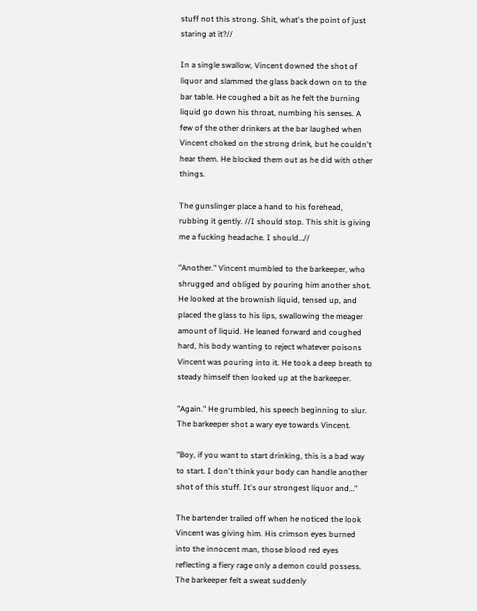stuff not this strong. Shit, what's the point of just staring at it?//

In a single swallow, Vincent downed the shot of liquor and slammed the glass back down on to the bar table. He coughed a bit as he felt the burning liquid go down his throat, numbing his senses. A few of the other drinkers at the bar laughed when Vincent choked on the strong drink, but he couldn't hear them. He blocked them out as he did with other things.

The gunslinger place a hand to his forehead, rubbing it gently. //I should stop. This shit is giving me a fucking headache. I should…//

"Another." Vincent mumbled to the barkeeper, who shrugged and obliged by pouring him another shot. He looked at the brownish liquid, tensed up, and placed the glass to his lips, swallowing the meager amount of liquid. He leaned forward and coughed hard, his body wanting to reject whatever poisons Vincent was pouring into it. He took a deep breath to steady himself then looked up at the barkeeper.

"Again." He grumbled, his speech beginning to slur. The barkeeper shot a wary eye towards Vincent.

"Boy, if you want to start drinking, this is a bad way to start. I don't think your body can handle another shot of this stuff. It's our strongest liquor and…"

The bartender trailed off when he noticed the look Vincent was giving him. His crimson eyes burned into the innocent man, those blood red eyes reflecting a fiery rage only a demon could possess. The barkeeper felt a sweat suddenly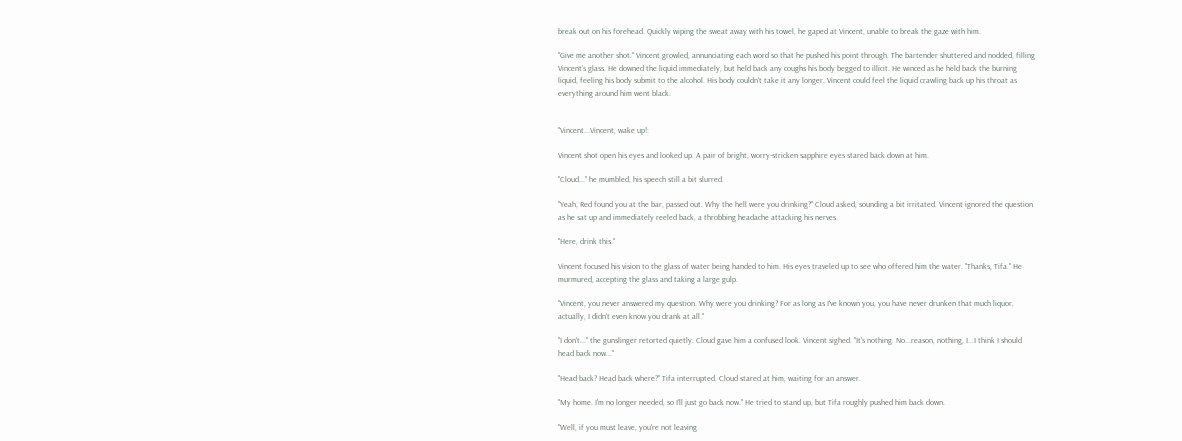break out on his forehead. Quickly wiping the sweat away with his towel, he gaped at Vincent, unable to break the gaze with him.

"Give me another shot." Vincent growled, annunciating each word so that he pushed his point through. The bartender shuttered and nodded, filling Vincent's glass. He downed the liquid immediately, but held back any coughs his body begged to illicit. He winced as he held back the burning liquid, feeling his body submit to the alcohol. His body couldn't take it any longer. Vincent could feel the liquid crawling back up his throat as everything around him went black.


"Vincent...Vincent, wake up!:

Vincent shot open his eyes and looked up. A pair of bright, worry-stricken sapphire eyes stared back down at him.

"Cloud..." he mumbled, his speech still a bit slurred.

"Yeah, Red found you at the bar, passed out. Why the hell were you drinking?" Cloud asked, sounding a bit irritated. Vincent ignored the question as he sat up and immediately reeled back, a throbbing headache attacking his nerves.

"Here, drink this."

Vincent focused his vision to the glass of water being handed to him. His eyes traveled up to see who offered him the water. "Thanks, Tifa." He murmured, accepting the glass and taking a large gulp.

"Vincent, you never answered my question. Why were you drinking? For as long as I've known you, you have never drunken that much liquor, actually, I didn't even know you drank at all."

"I don't..." the gunslinger retorted quietly. Cloud gave him a confused look. Vincent sighed. "It's nothing. No...reason, nothing, I...I think I should head back now..."

"Head back? Head back where?" Tifa interrupted. Cloud stared at him, waiting for an answer.

"My home. I'm no longer needed, so I'll just go back now." He tried to stand up, but Tifa roughly pushed him back down.

"Well, if you must leave, you're not leaving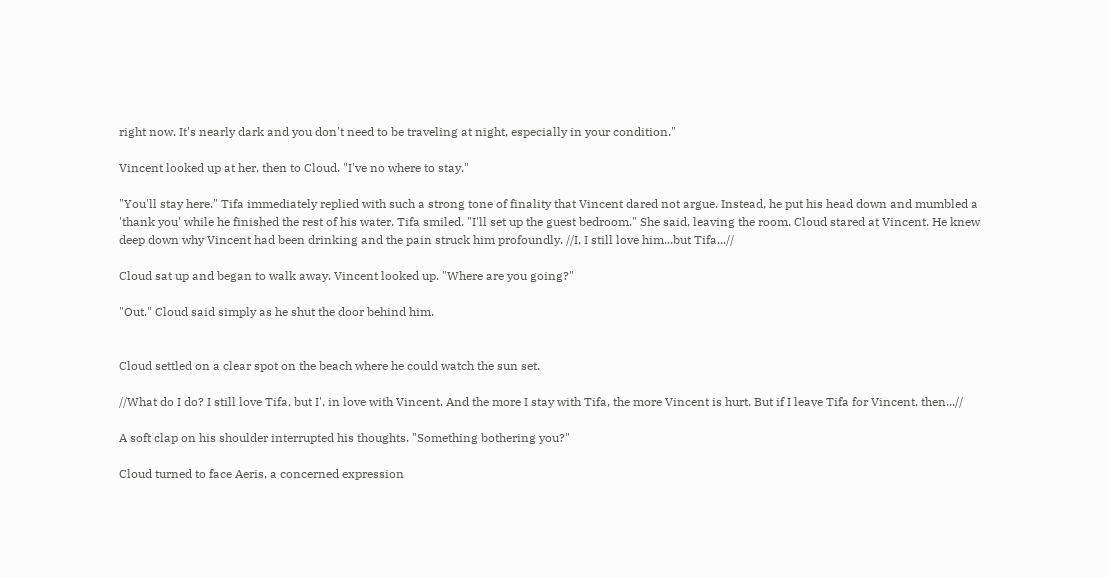right now. It's nearly dark and you don't need to be traveling at night, especially in your condition."

Vincent looked up at her, then to Cloud. "I've no where to stay."

"You'll stay here." Tifa immediately replied with such a strong tone of finality that Vincent dared not argue. Instead, he put his head down and mumbled a 'thank you' while he finished the rest of his water. Tifa smiled. "I'll set up the guest bedroom." She said, leaving the room. Cloud stared at Vincent. He knew deep down why Vincent had been drinking and the pain struck him profoundly. //I, I still love him...but Tifa...//

Cloud sat up and began to walk away. Vincent looked up. "Where are you going?"

"Out." Cloud said simply as he shut the door behind him.


Cloud settled on a clear spot on the beach where he could watch the sun set.

//What do I do? I still love Tifa, but I', in love with Vincent. And the more I stay with Tifa, the more Vincent is hurt. But if I leave Tifa for Vincent, then...//

A soft clap on his shoulder interrupted his thoughts. "Something bothering you?"

Cloud turned to face Aeris, a concerned expression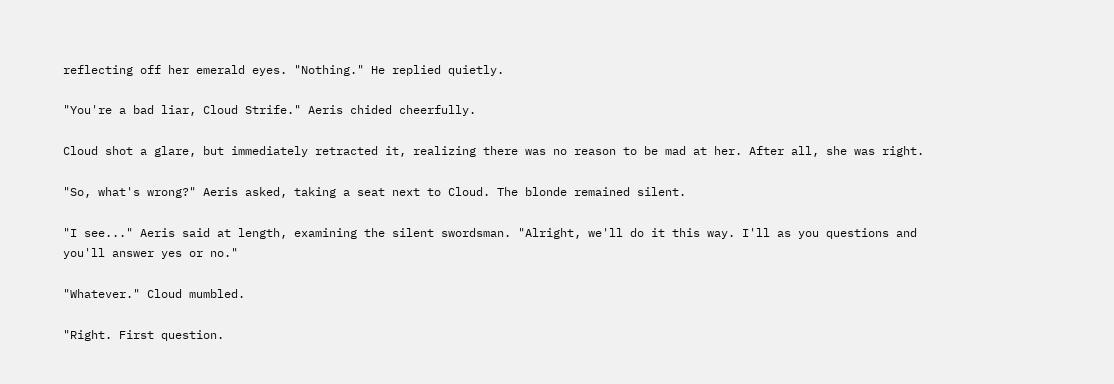reflecting off her emerald eyes. "Nothing." He replied quietly.

"You're a bad liar, Cloud Strife." Aeris chided cheerfully.

Cloud shot a glare, but immediately retracted it, realizing there was no reason to be mad at her. After all, she was right.

"So, what's wrong?" Aeris asked, taking a seat next to Cloud. The blonde remained silent.

"I see..." Aeris said at length, examining the silent swordsman. "Alright, we'll do it this way. I'll as you questions and you'll answer yes or no."

"Whatever." Cloud mumbled.

"Right. First question.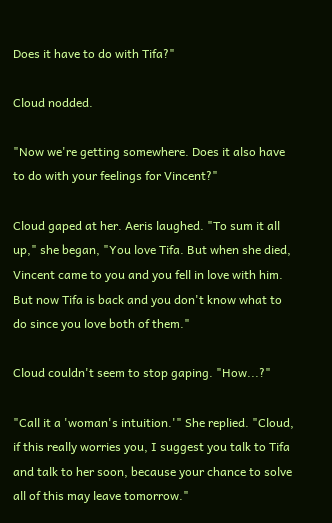Does it have to do with Tifa?"

Cloud nodded.

"Now we're getting somewhere. Does it also have to do with your feelings for Vincent?"

Cloud gaped at her. Aeris laughed. "To sum it all up," she began, "You love Tifa. But when she died, Vincent came to you and you fell in love with him. But now Tifa is back and you don't know what to do since you love both of them."

Cloud couldn't seem to stop gaping. "How...?"

"Call it a 'woman's intuition.'" She replied. "Cloud, if this really worries you, I suggest you talk to Tifa and talk to her soon, because your chance to solve all of this may leave tomorrow."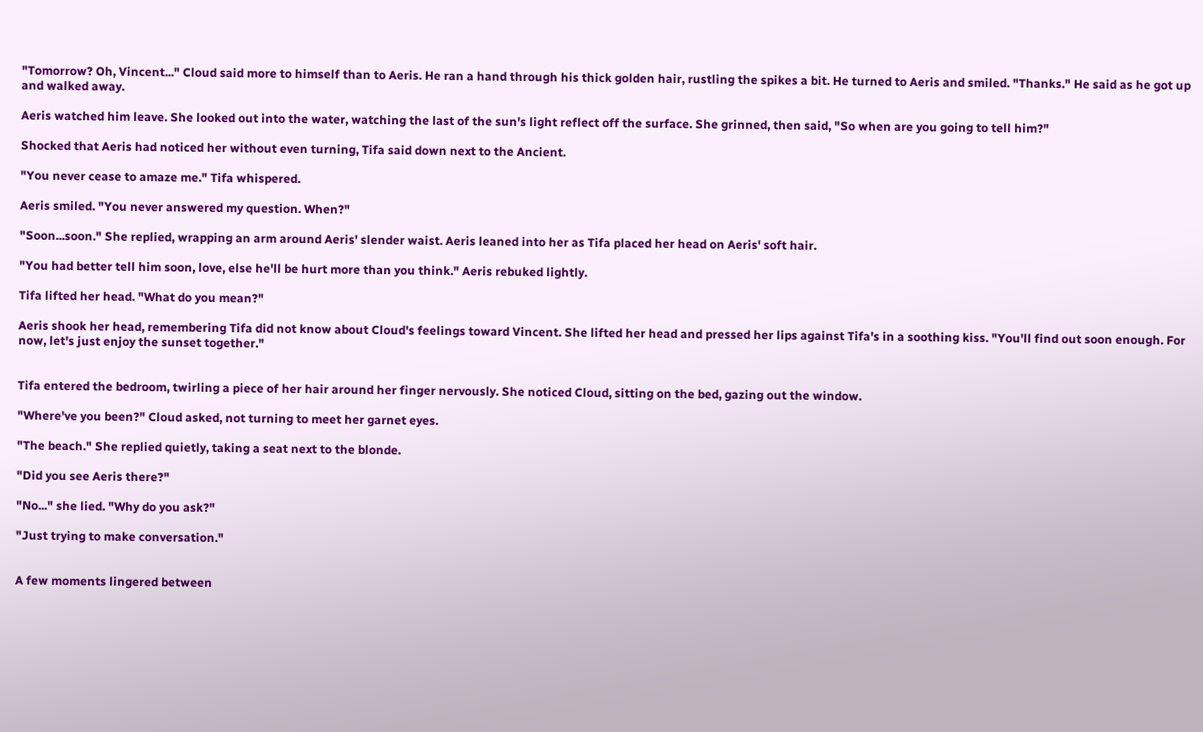"Tomorrow? Oh, Vincent..." Cloud said more to himself than to Aeris. He ran a hand through his thick golden hair, rustling the spikes a bit. He turned to Aeris and smiled. "Thanks." He said as he got up and walked away.

Aeris watched him leave. She looked out into the water, watching the last of the sun's light reflect off the surface. She grinned, then said, "So when are you going to tell him?"

Shocked that Aeris had noticed her without even turning, Tifa said down next to the Ancient.

"You never cease to amaze me." Tifa whispered.

Aeris smiled. "You never answered my question. When?"

"Soon...soon." She replied, wrapping an arm around Aeris' slender waist. Aeris leaned into her as Tifa placed her head on Aeris' soft hair.

"You had better tell him soon, love, else he'll be hurt more than you think." Aeris rebuked lightly.

Tifa lifted her head. "What do you mean?"

Aeris shook her head, remembering Tifa did not know about Cloud's feelings toward Vincent. She lifted her head and pressed her lips against Tifa's in a soothing kiss. "You'll find out soon enough. For now, let's just enjoy the sunset together."


Tifa entered the bedroom, twirling a piece of her hair around her finger nervously. She noticed Cloud, sitting on the bed, gazing out the window.

"Where've you been?" Cloud asked, not turning to meet her garnet eyes.

"The beach." She replied quietly, taking a seat next to the blonde.

"Did you see Aeris there?"

"No..." she lied. "Why do you ask?"

"Just trying to make conversation."


A few moments lingered between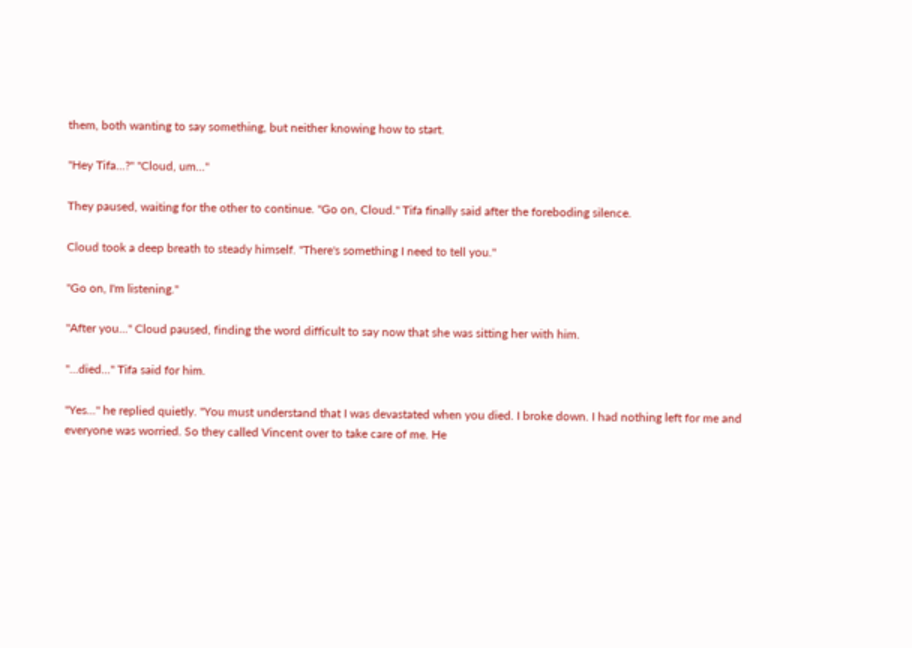them, both wanting to say something, but neither knowing how to start.

"Hey Tifa...?" "Cloud, um..."

They paused, waiting for the other to continue. "Go on, Cloud." Tifa finally said after the foreboding silence.

Cloud took a deep breath to steady himself. "There's something I need to tell you."

"Go on, I'm listening."

"After you..." Cloud paused, finding the word difficult to say now that she was sitting her with him.

"...died..." Tifa said for him.

"Yes..." he replied quietly. "You must understand that I was devastated when you died. I broke down. I had nothing left for me and everyone was worried. So they called Vincent over to take care of me. He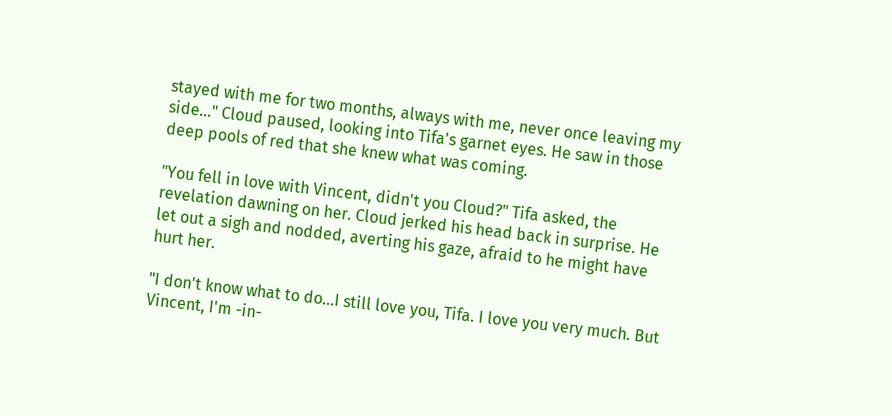stayed with me for two months, always with me, never once leaving my side..." Cloud paused, looking into Tifa's garnet eyes. He saw in those deep pools of red that she knew what was coming.

"You fell in love with Vincent, didn't you Cloud?" Tifa asked, the revelation dawning on her. Cloud jerked his head back in surprise. He let out a sigh and nodded, averting his gaze, afraid to he might have hurt her.

"I don't know what to do...I still love you, Tifa. I love you very much. But Vincent, I'm -in-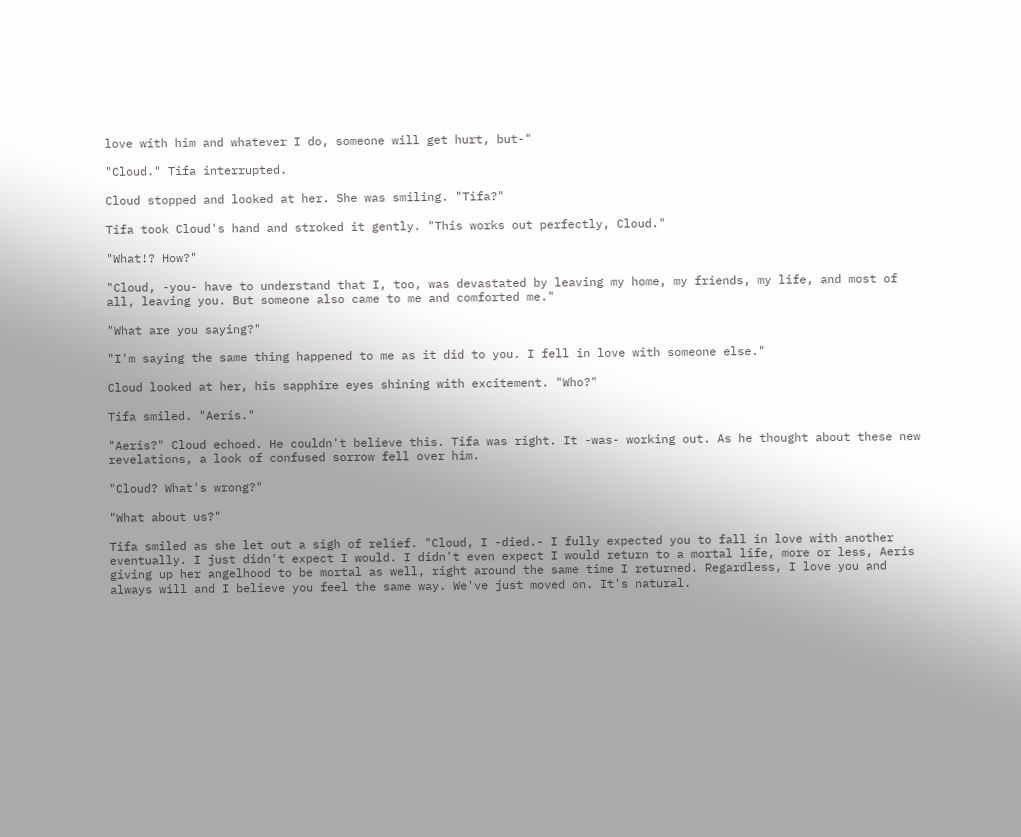love with him and whatever I do, someone will get hurt, but-"

"Cloud." Tifa interrupted.

Cloud stopped and looked at her. She was smiling. "Tifa?"

Tifa took Cloud's hand and stroked it gently. "This works out perfectly, Cloud."

"What!? How?"

"Cloud, -you- have to understand that I, too, was devastated by leaving my home, my friends, my life, and most of all, leaving you. But someone also came to me and comforted me."

"What are you saying?"

"I'm saying the same thing happened to me as it did to you. I fell in love with someone else."

Cloud looked at her, his sapphire eyes shining with excitement. "Who?"

Tifa smiled. "Aeris."

"Aeris?" Cloud echoed. He couldn't believe this. Tifa was right. It -was- working out. As he thought about these new revelations, a look of confused sorrow fell over him.

"Cloud? What's wrong?"

"What about us?"

Tifa smiled as she let out a sigh of relief. "Cloud, I -died.- I fully expected you to fall in love with another eventually. I just didn't expect I would. I didn't even expect I would return to a mortal life, more or less, Aeris giving up her angelhood to be mortal as well, right around the same time I returned. Regardless, I love you and always will and I believe you feel the same way. We've just moved on. It's natural.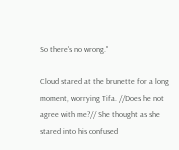So there's no wrong."

Cloud stared at the brunette for a long moment, worrying Tifa. //Does he not agree with me?// She thought as she stared into his confused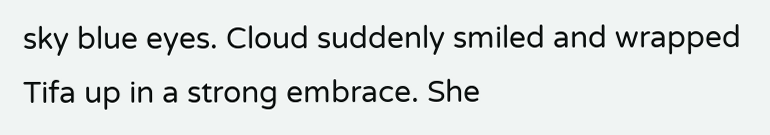sky blue eyes. Cloud suddenly smiled and wrapped Tifa up in a strong embrace. She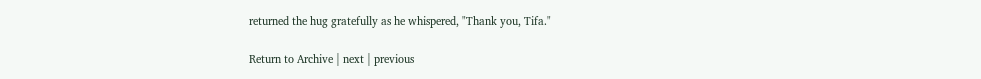returned the hug gratefully as he whispered, "Thank you, Tifa."

Return to Archive | next | previous